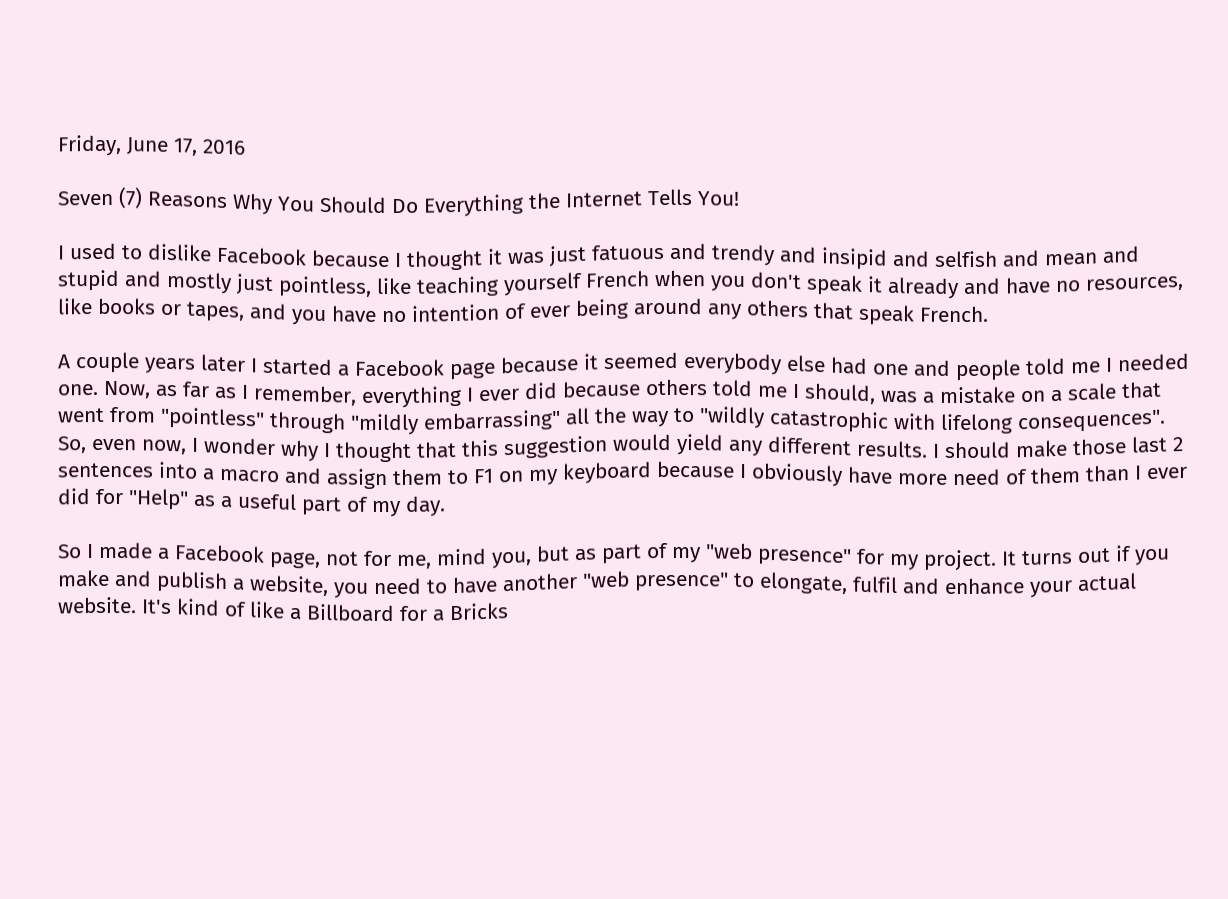Friday, June 17, 2016

Seven (7) Reasons Why You Should Do Everything the Internet Tells You!

I used to dislike Facebook because I thought it was just fatuous and trendy and insipid and selfish and mean and stupid and mostly just pointless, like teaching yourself French when you don't speak it already and have no resources, like books or tapes, and you have no intention of ever being around any others that speak French.

A couple years later I started a Facebook page because it seemed everybody else had one and people told me I needed one. Now, as far as I remember, everything I ever did because others told me I should, was a mistake on a scale that went from "pointless" through "mildly embarrassing" all the way to "wildly catastrophic with lifelong consequences". So, even now, I wonder why I thought that this suggestion would yield any different results. I should make those last 2 sentences into a macro and assign them to F1 on my keyboard because I obviously have more need of them than I ever did for "Help" as a useful part of my day.

So I made a Facebook page, not for me, mind you, but as part of my "web presence" for my project. It turns out if you make and publish a website, you need to have another "web presence" to elongate, fulfil and enhance your actual website. It's kind of like a Billboard for a Bricks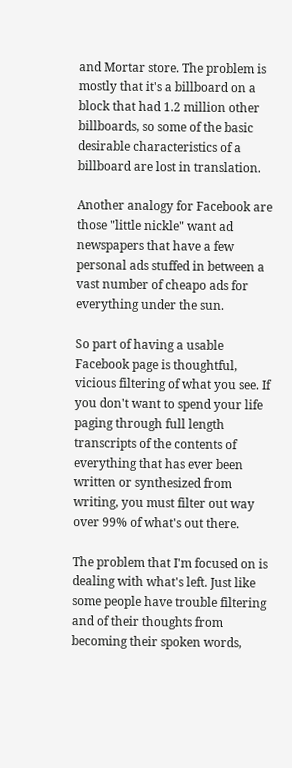and Mortar store. The problem is mostly that it's a billboard on a block that had 1.2 million other billboards, so some of the basic desirable characteristics of a billboard are lost in translation.

Another analogy for Facebook are those "little nickle" want ad newspapers that have a few personal ads stuffed in between a vast number of cheapo ads for everything under the sun.

So part of having a usable Facebook page is thoughtful, vicious filtering of what you see. If you don't want to spend your life paging through full length transcripts of the contents of everything that has ever been written or synthesized from writing, you must filter out way over 99% of what's out there.

The problem that I'm focused on is dealing with what's left. Just like some people have trouble filtering and of their thoughts from becoming their spoken words,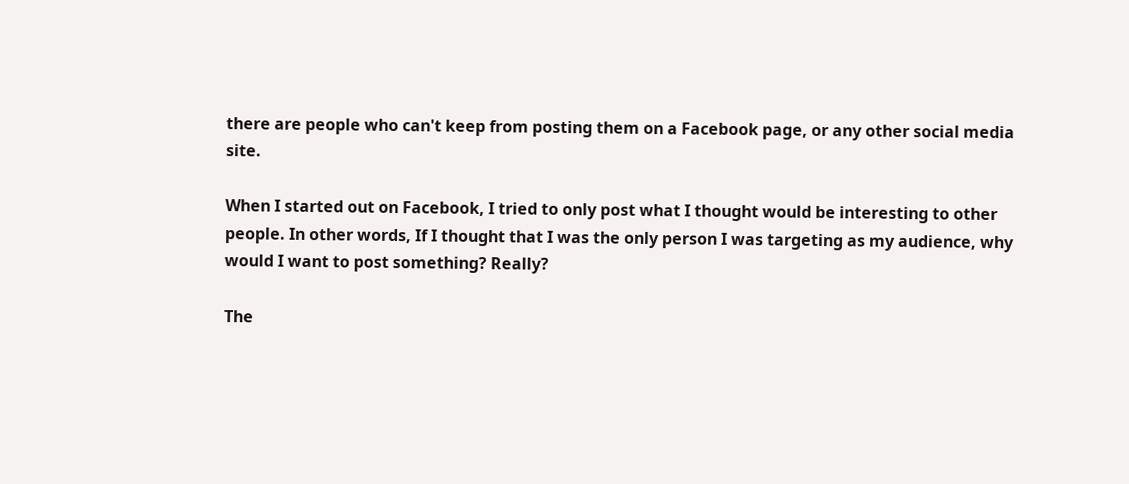there are people who can't keep from posting them on a Facebook page, or any other social media site.

When I started out on Facebook, I tried to only post what I thought would be interesting to other people. In other words, If I thought that I was the only person I was targeting as my audience, why would I want to post something? Really?

The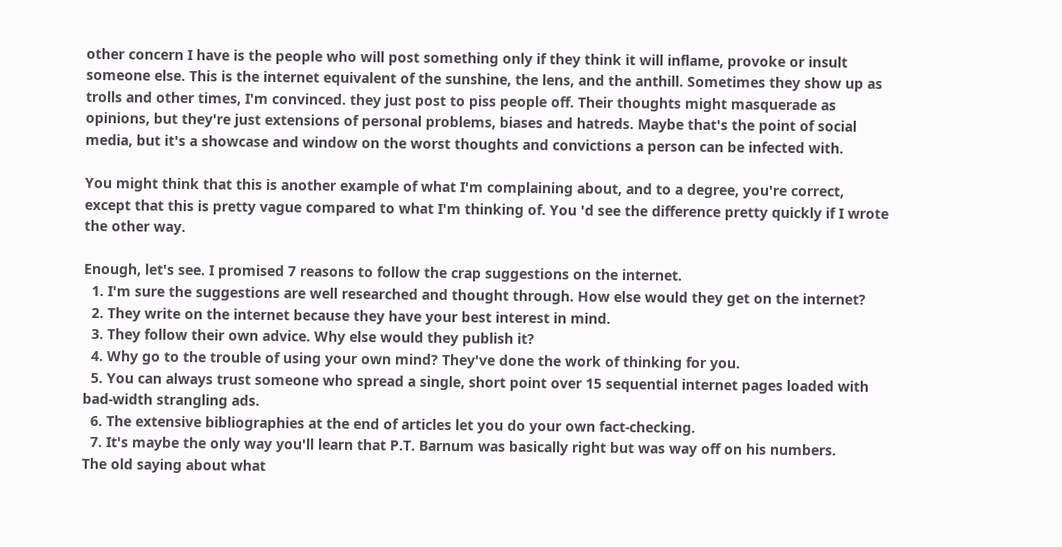other concern I have is the people who will post something only if they think it will inflame, provoke or insult someone else. This is the internet equivalent of the sunshine, the lens, and the anthill. Sometimes they show up as trolls and other times, I'm convinced. they just post to piss people off. Their thoughts might masquerade as opinions, but they're just extensions of personal problems, biases and hatreds. Maybe that's the point of social media, but it's a showcase and window on the worst thoughts and convictions a person can be infected with.

You might think that this is another example of what I'm complaining about, and to a degree, you're correct, except that this is pretty vague compared to what I'm thinking of. You 'd see the difference pretty quickly if I wrote the other way.

Enough, let's see. I promised 7 reasons to follow the crap suggestions on the internet.
  1. I'm sure the suggestions are well researched and thought through. How else would they get on the internet?
  2. They write on the internet because they have your best interest in mind.
  3. They follow their own advice. Why else would they publish it?
  4. Why go to the trouble of using your own mind? They've done the work of thinking for you.
  5. You can always trust someone who spread a single, short point over 15 sequential internet pages loaded with bad-width strangling ads.
  6. The extensive bibliographies at the end of articles let you do your own fact-checking.
  7. It's maybe the only way you'll learn that P.T. Barnum was basically right but was way off on his numbers.
The old saying about what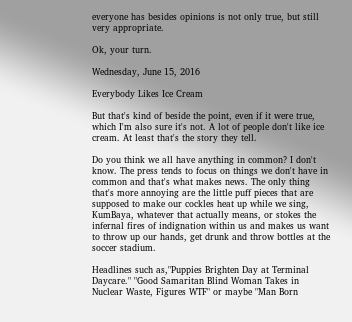everyone has besides opinions is not only true, but still very appropriate.

Ok, your turn.

Wednesday, June 15, 2016

Everybody Likes Ice Cream

But that's kind of beside the point, even if it were true, which I'm also sure it's not. A lot of people don't like ice cream. At least that's the story they tell.

Do you think we all have anything in common? I don't know. The press tends to focus on things we don't have in common and that's what makes news. The only thing that's more annoying are the little puff pieces that are supposed to make our cockles heat up while we sing, KumBaya, whatever that actually means, or stokes the infernal fires of indignation within us and makes us want to throw up our hands, get drunk and throw bottles at the soccer stadium.

Headlines such as,"Puppies Brighten Day at Terminal Daycare." "Good Samaritan Blind Woman Takes in Nuclear Waste, Figures WTF" or maybe "Man Born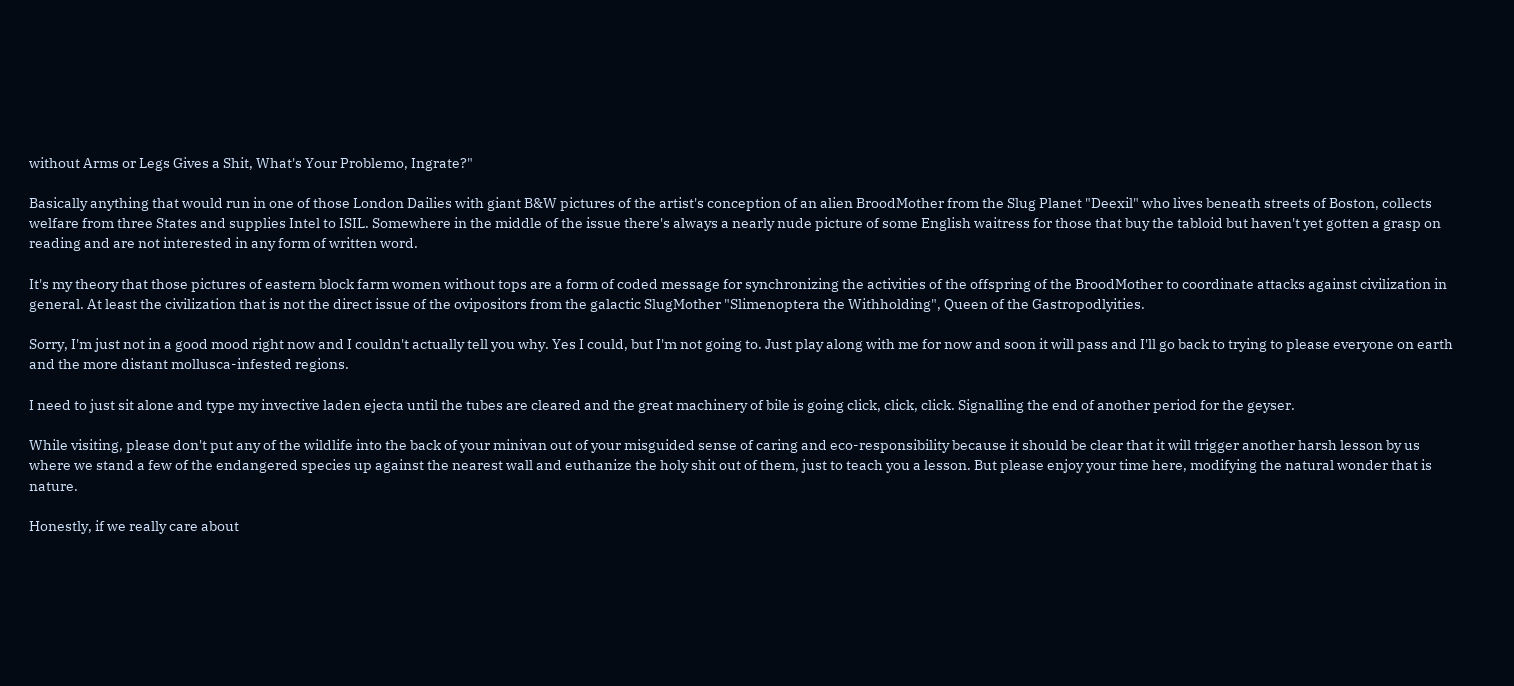without Arms or Legs Gives a Shit, What's Your Problemo, Ingrate?"

Basically anything that would run in one of those London Dailies with giant B&W pictures of the artist's conception of an alien BroodMother from the Slug Planet "Deexil" who lives beneath streets of Boston, collects welfare from three States and supplies Intel to ISIL. Somewhere in the middle of the issue there's always a nearly nude picture of some English waitress for those that buy the tabloid but haven't yet gotten a grasp on reading and are not interested in any form of written word.

It's my theory that those pictures of eastern block farm women without tops are a form of coded message for synchronizing the activities of the offspring of the BroodMother to coordinate attacks against civilization in general. At least the civilization that is not the direct issue of the ovipositors from the galactic SlugMother "Slimenoptera the Withholding", Queen of the Gastropodlyities.

Sorry, I'm just not in a good mood right now and I couldn't actually tell you why. Yes I could, but I'm not going to. Just play along with me for now and soon it will pass and I'll go back to trying to please everyone on earth and the more distant mollusca-infested regions.

I need to just sit alone and type my invective laden ejecta until the tubes are cleared and the great machinery of bile is going click, click, click. Signalling the end of another period for the geyser.

While visiting, please don't put any of the wildlife into the back of your minivan out of your misguided sense of caring and eco-responsibility because it should be clear that it will trigger another harsh lesson by us where we stand a few of the endangered species up against the nearest wall and euthanize the holy shit out of them, just to teach you a lesson. But please enjoy your time here, modifying the natural wonder that is nature.

Honestly, if we really care about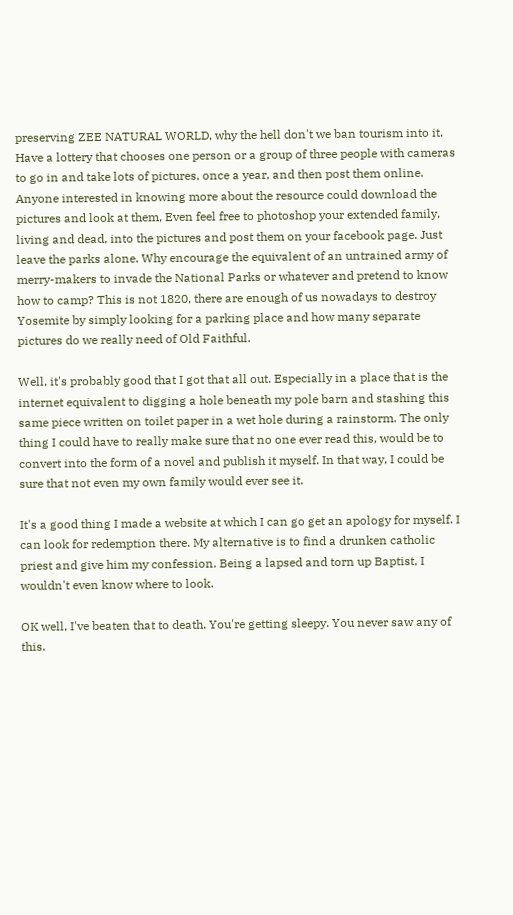preserving ZEE NATURAL WORLD, why the hell don't we ban tourism into it. Have a lottery that chooses one person or a group of three people with cameras to go in and take lots of pictures, once a year, and then post them online. Anyone interested in knowing more about the resource could download the pictures and look at them, Even feel free to photoshop your extended family, living and dead, into the pictures and post them on your facebook page. Just leave the parks alone. Why encourage the equivalent of an untrained army of merry-makers to invade the National Parks or whatever and pretend to know how to camp? This is not 1820, there are enough of us nowadays to destroy Yosemite by simply looking for a parking place and how many separate pictures do we really need of Old Faithful.

Well, it's probably good that I got that all out. Especially in a place that is the internet equivalent to digging a hole beneath my pole barn and stashing this same piece written on toilet paper in a wet hole during a rainstorm. The only thing I could have to really make sure that no one ever read this, would be to convert into the form of a novel and publish it myself. In that way, I could be sure that not even my own family would ever see it.

It's a good thing I made a website at which I can go get an apology for myself. I can look for redemption there. My alternative is to find a drunken catholic priest and give him my confession. Being a lapsed and torn up Baptist, I wouldn't even know where to look.

OK well, I've beaten that to death. You're getting sleepy. You never saw any of this.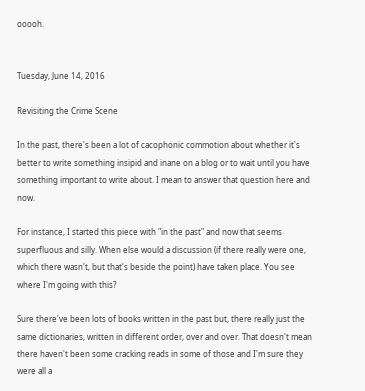ooooh.


Tuesday, June 14, 2016

Revisiting the Crime Scene

In the past, there's been a lot of cacophonic commotion about whether it's better to write something insipid and inane on a blog or to wait until you have something important to write about. I mean to answer that question here and now.

For instance, I started this piece with "in the past" and now that seems superfluous and silly. When else would a discussion (if there really were one, which there wasn't, but that's beside the point) have taken place. You see where I'm going with this?

Sure there've been lots of books written in the past but, there really just the same dictionaries, written in different order, over and over. That doesn't mean there haven't been some cracking reads in some of those and I'm sure they were all a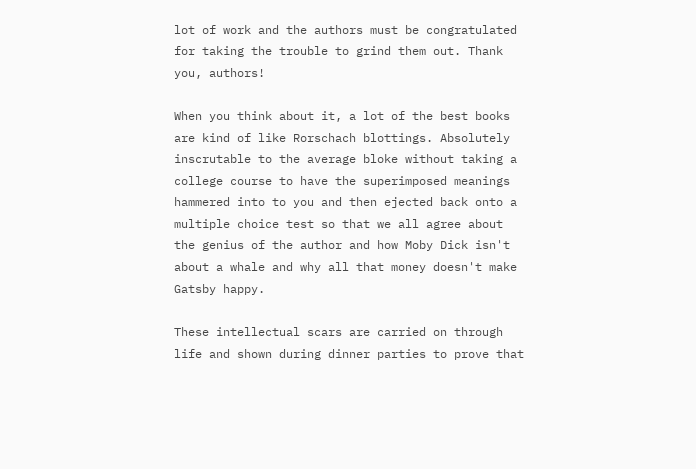lot of work and the authors must be congratulated for taking the trouble to grind them out. Thank you, authors!

When you think about it, a lot of the best books are kind of like Rorschach blottings. Absolutely inscrutable to the average bloke without taking a college course to have the superimposed meanings hammered into to you and then ejected back onto a multiple choice test so that we all agree about the genius of the author and how Moby Dick isn't about a whale and why all that money doesn't make Gatsby happy.

These intellectual scars are carried on through life and shown during dinner parties to prove that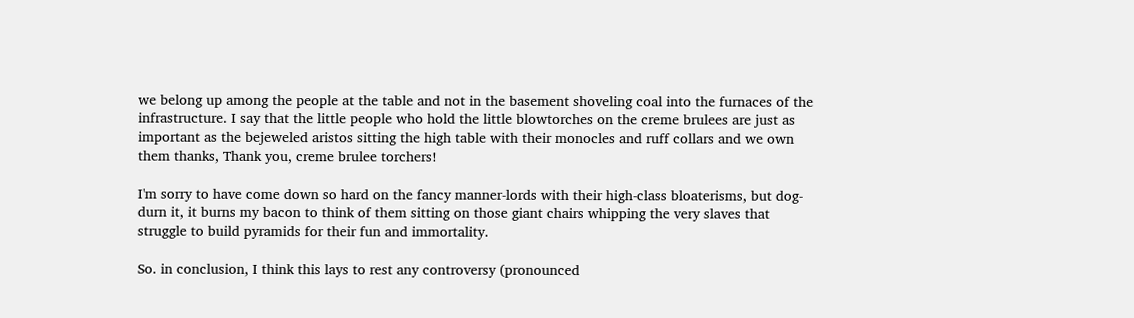we belong up among the people at the table and not in the basement shoveling coal into the furnaces of the infrastructure. I say that the little people who hold the little blowtorches on the creme brulees are just as important as the bejeweled aristos sitting the high table with their monocles and ruff collars and we own them thanks, Thank you, creme brulee torchers!

I'm sorry to have come down so hard on the fancy manner-lords with their high-class bloaterisms, but dog-durn it, it burns my bacon to think of them sitting on those giant chairs whipping the very slaves that struggle to build pyramids for their fun and immortality.

So. in conclusion, I think this lays to rest any controversy (pronounced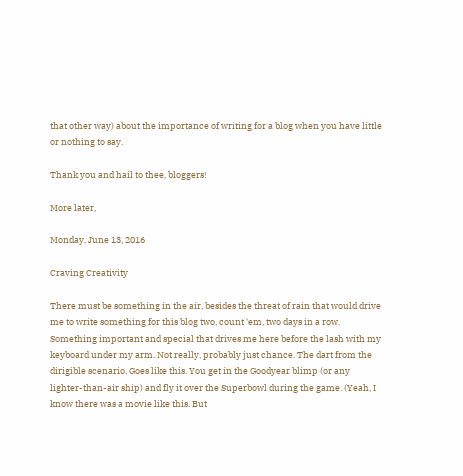that other way) about the importance of writing for a blog when you have little or nothing to say.

Thank you and hail to thee, bloggers!

More later,

Monday, June 13, 2016

Craving Creativity

There must be something in the air, besides the threat of rain that would drive me to write something for this blog two, count 'em, two days in a row. Something important and special that drives me here before the lash with my keyboard under my arm. Not really, probably just chance. The dart from the dirigible scenario. Goes like this. You get in the Goodyear blimp (or any lighter-than-air ship) and fly it over the Superbowl during the game. (Yeah, I know there was a movie like this. But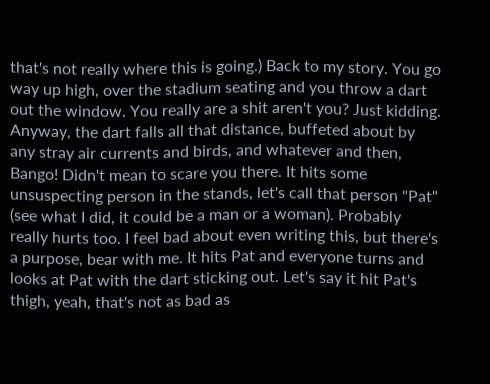that's not really where this is going.) Back to my story. You go way up high, over the stadium seating and you throw a dart out the window. You really are a shit aren't you? Just kidding. Anyway, the dart falls all that distance, buffeted about by any stray air currents and birds, and whatever and then, Bango! Didn't mean to scare you there. It hits some unsuspecting person in the stands, let's call that person "Pat" (see what I did, it could be a man or a woman). Probably really hurts too. I feel bad about even writing this, but there's a purpose, bear with me. It hits Pat and everyone turns and looks at Pat with the dart sticking out. Let's say it hit Pat's thigh, yeah, that's not as bad as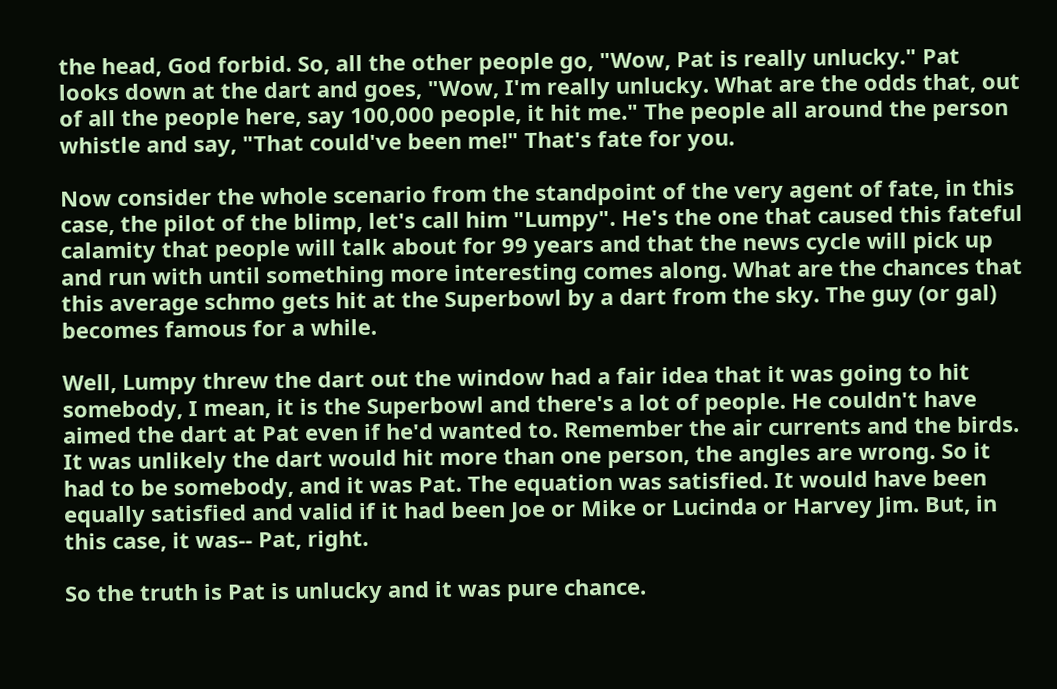the head, God forbid. So, all the other people go, "Wow, Pat is really unlucky." Pat looks down at the dart and goes, "Wow, I'm really unlucky. What are the odds that, out of all the people here, say 100,000 people, it hit me." The people all around the person whistle and say, "That could've been me!" That's fate for you.

Now consider the whole scenario from the standpoint of the very agent of fate, in this case, the pilot of the blimp, let's call him "Lumpy". He's the one that caused this fateful calamity that people will talk about for 99 years and that the news cycle will pick up and run with until something more interesting comes along. What are the chances that this average schmo gets hit at the Superbowl by a dart from the sky. The guy (or gal) becomes famous for a while.

Well, Lumpy threw the dart out the window had a fair idea that it was going to hit somebody, I mean, it is the Superbowl and there's a lot of people. He couldn't have aimed the dart at Pat even if he'd wanted to. Remember the air currents and the birds. It was unlikely the dart would hit more than one person, the angles are wrong. So it had to be somebody, and it was Pat. The equation was satisfied. It would have been equally satisfied and valid if it had been Joe or Mike or Lucinda or Harvey Jim. But, in this case, it was-- Pat, right.

So the truth is Pat is unlucky and it was pure chance.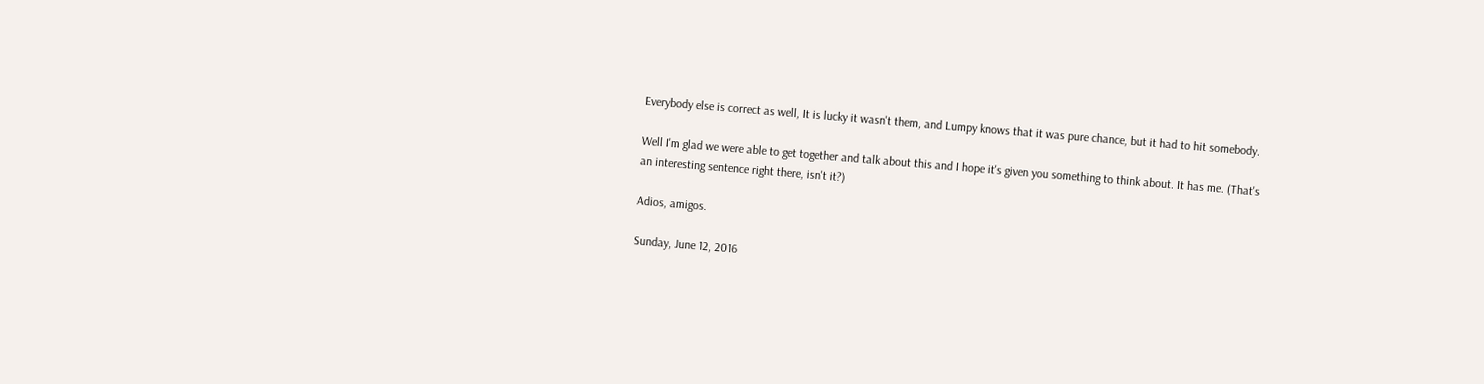Everybody else is correct as well, It is lucky it wasn't them, and Lumpy knows that it was pure chance, but it had to hit somebody.

Well I'm glad we were able to get together and talk about this and I hope it's given you something to think about. It has me. (That's an interesting sentence right there, isn't it?)

Adios, amigos.

Sunday, June 12, 2016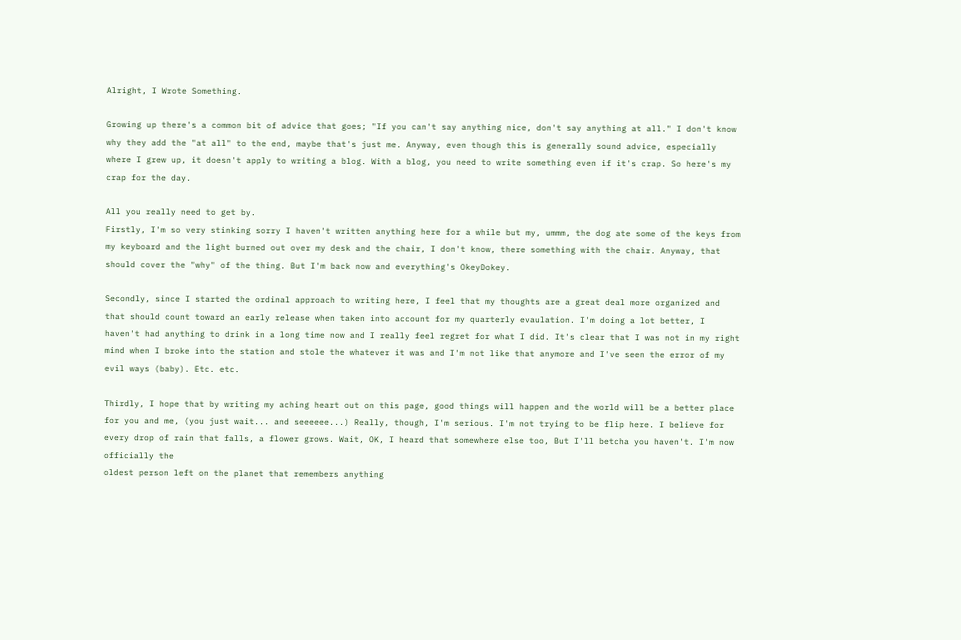Alright, I Wrote Something.

Growing up there's a common bit of advice that goes; "If you can't say anything nice, don't say anything at all." I don't know why they add the "at all" to the end, maybe that's just me. Anyway, even though this is generally sound advice, especially where I grew up, it doesn't apply to writing a blog. With a blog, you need to write something even if it's crap. So here's my crap for the day.

All you really need to get by.
Firstly, I'm so very stinking sorry I haven't written anything here for a while but my, ummm, the dog ate some of the keys from my keyboard and the light burned out over my desk and the chair, I don't know, there something with the chair. Anyway, that should cover the "why" of the thing. But I'm back now and everything's OkeyDokey.

Secondly, since I started the ordinal approach to writing here, I feel that my thoughts are a great deal more organized and that should count toward an early release when taken into account for my quarterly evaulation. I'm doing a lot better, I haven't had anything to drink in a long time now and I really feel regret for what I did. It's clear that I was not in my right mind when I broke into the station and stole the whatever it was and I'm not like that anymore and I've seen the error of my evil ways (baby). Etc. etc.

Thirdly, I hope that by writing my aching heart out on this page, good things will happen and the world will be a better place for you and me, (you just wait... and seeeeee...) Really, though, I'm serious. I'm not trying to be flip here. I believe for every drop of rain that falls, a flower grows. Wait, OK, I heard that somewhere else too, But I'll betcha you haven't. I'm now officially the
oldest person left on the planet that remembers anything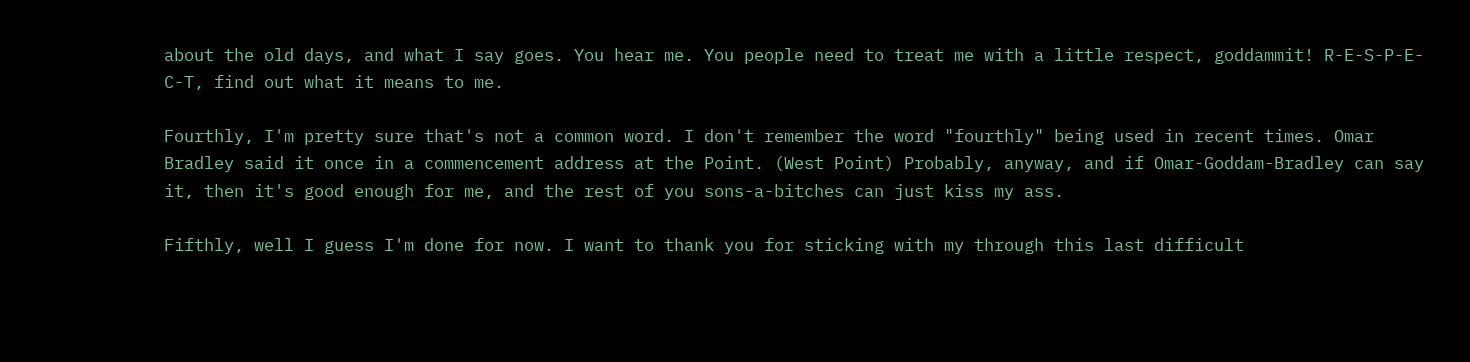about the old days, and what I say goes. You hear me. You people need to treat me with a little respect, goddammit! R-E-S-P-E-C-T, find out what it means to me.

Fourthly, I'm pretty sure that's not a common word. I don't remember the word "fourthly" being used in recent times. Omar Bradley said it once in a commencement address at the Point. (West Point) Probably, anyway, and if Omar-Goddam-Bradley can say it, then it's good enough for me, and the rest of you sons-a-bitches can just kiss my ass.

Fifthly, well I guess I'm done for now. I want to thank you for sticking with my through this last difficult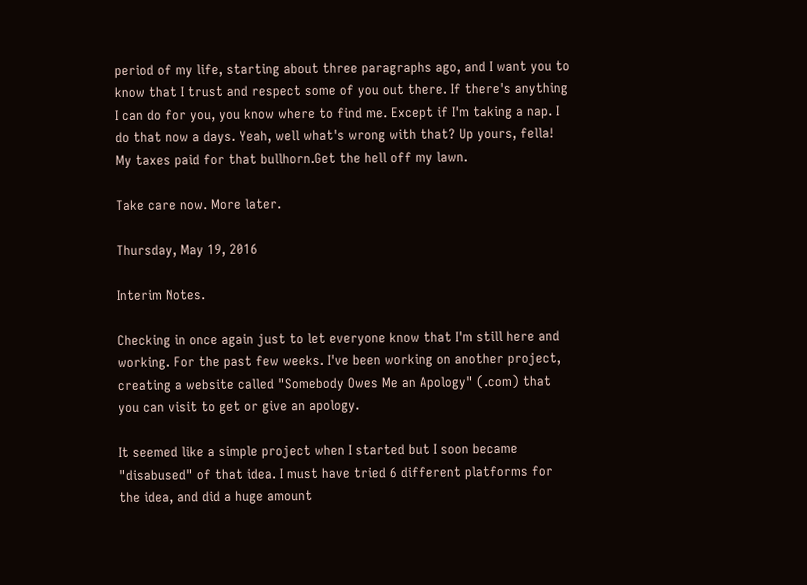period of my life, starting about three paragraphs ago, and I want you to know that I trust and respect some of you out there. If there's anything I can do for you, you know where to find me. Except if I'm taking a nap. I do that now a days. Yeah, well what's wrong with that? Up yours, fella! My taxes paid for that bullhorn.Get the hell off my lawn.

Take care now. More later.

Thursday, May 19, 2016

Interim Notes.

Checking in once again just to let everyone know that I'm still here and working. For the past few weeks. I've been working on another project, creating a website called "Somebody Owes Me an Apology" (.com) that you can visit to get or give an apology.

It seemed like a simple project when I started but I soon became "disabused" of that idea. I must have tried 6 different platforms for the idea, and did a huge amount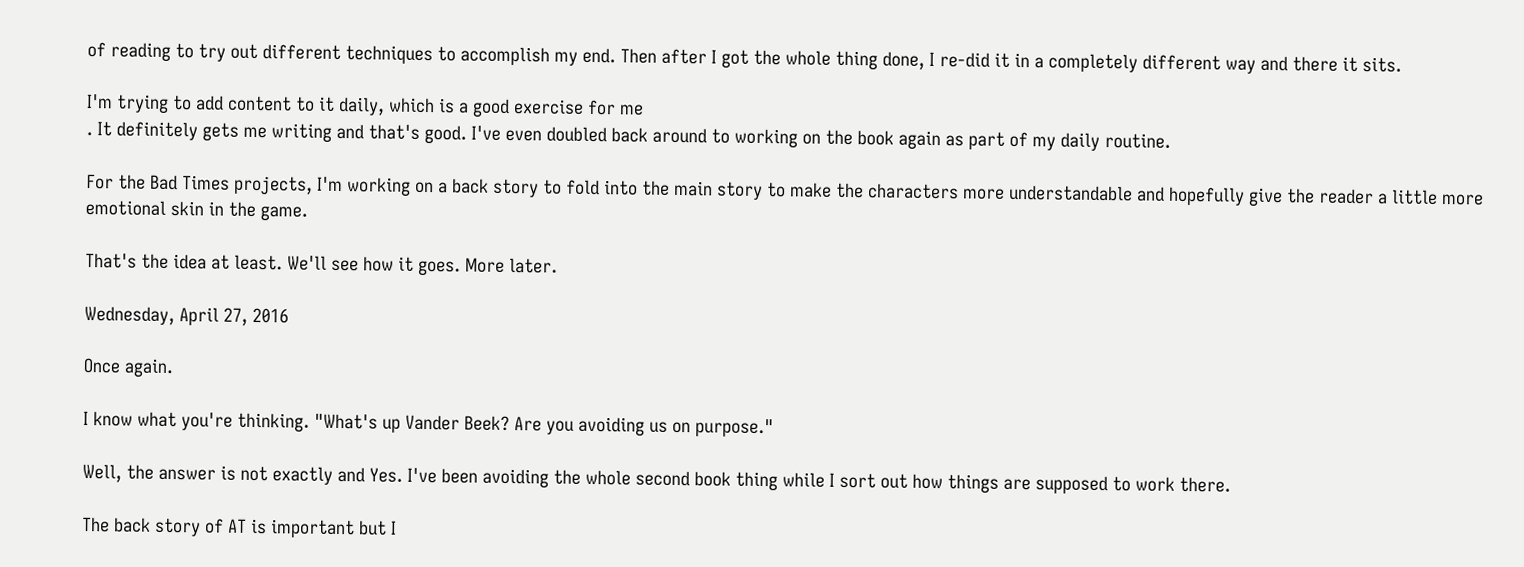of reading to try out different techniques to accomplish my end. Then after I got the whole thing done, I re-did it in a completely different way and there it sits.

I'm trying to add content to it daily, which is a good exercise for me
. It definitely gets me writing and that's good. I've even doubled back around to working on the book again as part of my daily routine.

For the Bad Times projects, I'm working on a back story to fold into the main story to make the characters more understandable and hopefully give the reader a little more emotional skin in the game.

That's the idea at least. We'll see how it goes. More later.

Wednesday, April 27, 2016

Once again.

I know what you're thinking. "What's up Vander Beek? Are you avoiding us on purpose."

Well, the answer is not exactly and Yes. I've been avoiding the whole second book thing while I sort out how things are supposed to work there.

The back story of AT is important but I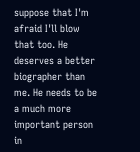suppose that I'm afraid I'll blow that too. He deserves a better biographer than me. He needs to be a much more important person in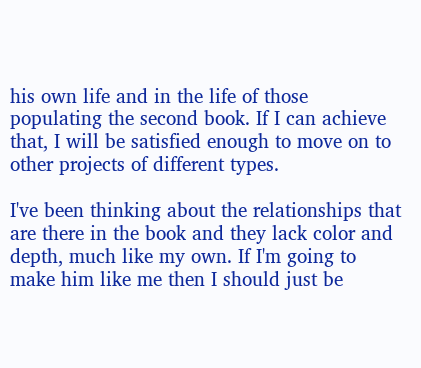his own life and in the life of those populating the second book. If I can achieve that, I will be satisfied enough to move on to other projects of different types.

I've been thinking about the relationships that are there in the book and they lack color and depth, much like my own. If I'm going to make him like me then I should just be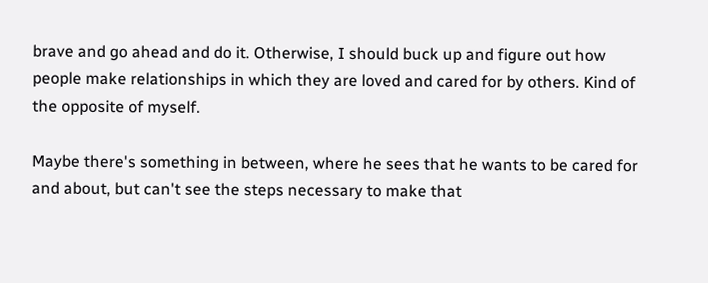brave and go ahead and do it. Otherwise, I should buck up and figure out how people make relationships in which they are loved and cared for by others. Kind of the opposite of myself.

Maybe there's something in between, where he sees that he wants to be cared for and about, but can't see the steps necessary to make that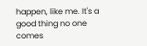happen, like me. It's a good thing no one comes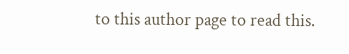to this author page to read this.